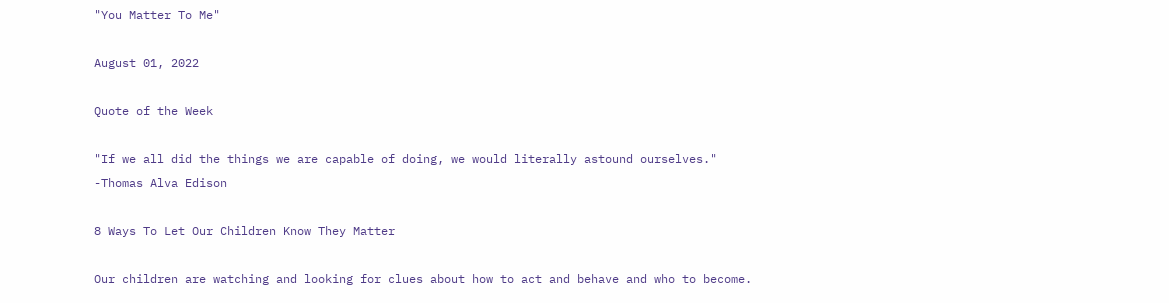"You Matter To Me"

August 01, 2022

Quote of the Week

"If we all did the things we are capable of doing, we would literally astound ourselves." -Thomas Alva Edison

8 Ways To Let Our Children Know They Matter

Our children are watching and looking for clues about how to act and behave and who to become.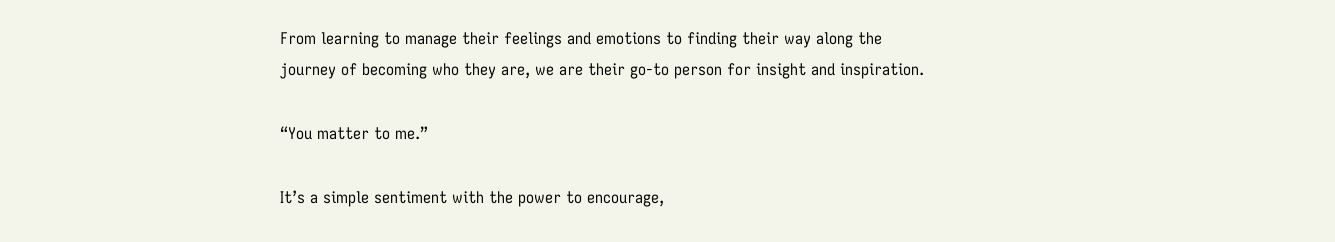From learning to manage their feelings and emotions to finding their way along the journey of becoming who they are, we are their go-to person for insight and inspiration.

“You matter to me.”

It’s a simple sentiment with the power to encourage,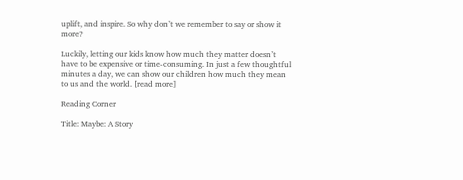uplift, and inspire. So why don’t we remember to say or show it more?

Luckily, letting our kids know how much they matter doesn’t have to be expensive or time-consuming. In just a few thoughtful minutes a day, we can show our children how much they mean to us and the world. [read more]

Reading Corner

Title: Maybe: A Story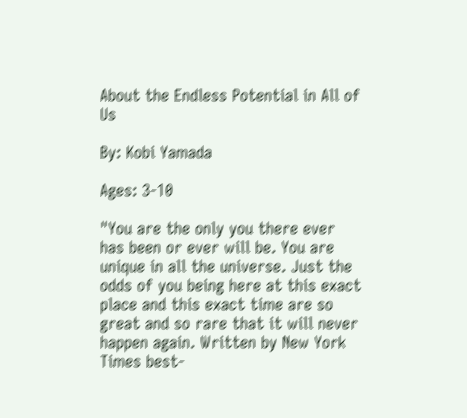About the Endless Potential in All of Us

By: Kobi Yamada

Ages: 3-10

"You are the only you there ever has been or ever will be. You are unique in all the universe. Just the odds of you being here at this exact place and this exact time are so great and so rare that it will never happen again. Written by New York Times best-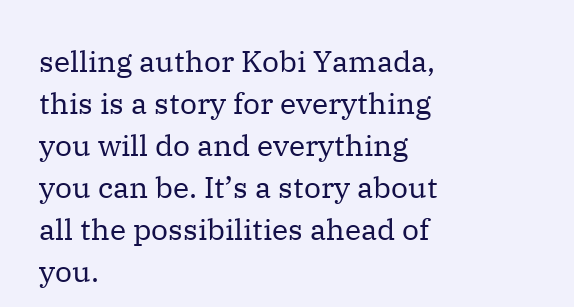selling author Kobi Yamada, this is a story for everything you will do and everything you can be. It’s a story about all the possibilities ahead of you.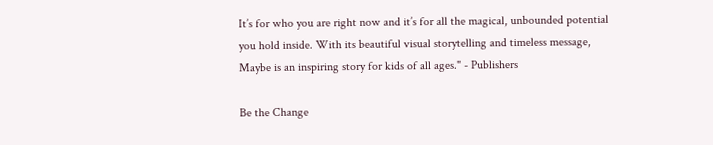It’s for who you are right now and it’s for all the magical, unbounded potential you hold inside. With its beautiful visual storytelling and timeless message, Maybe is an inspiring story for kids of all ages." - Publishers

Be the Change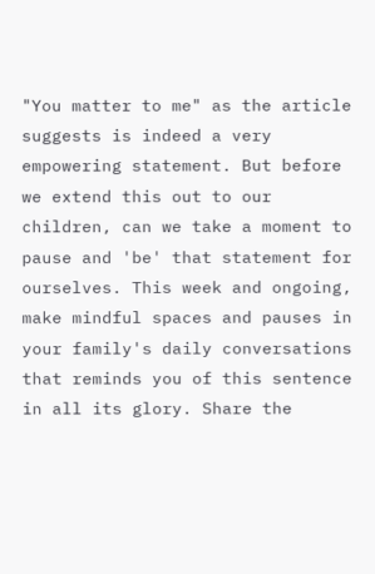"You matter to me" as the article suggests is indeed a very empowering statement. But before we extend this out to our children, can we take a moment to pause and 'be' that statement for ourselves. This week and ongoing, make mindful spaces and pauses in your family's daily conversations that reminds you of this sentence in all its glory. Share the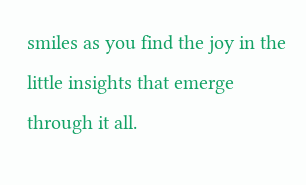smiles as you find the joy in the little insights that emerge through it all.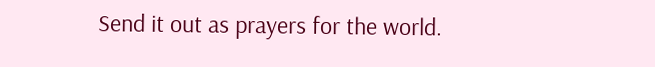Send it out as prayers for the world.